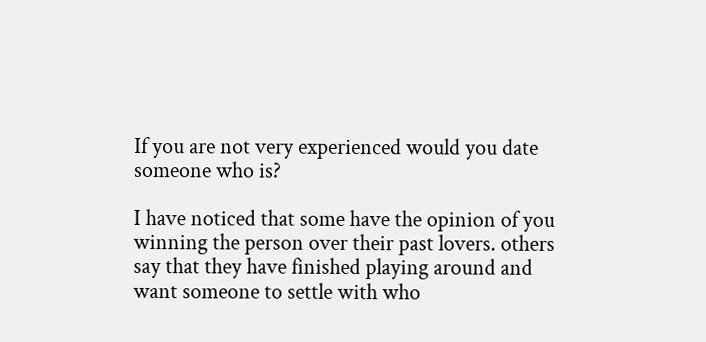If you are not very experienced would you date someone who is?

I have noticed that some have the opinion of you winning the person over their past lovers. others say that they have finished playing around and want someone to settle with who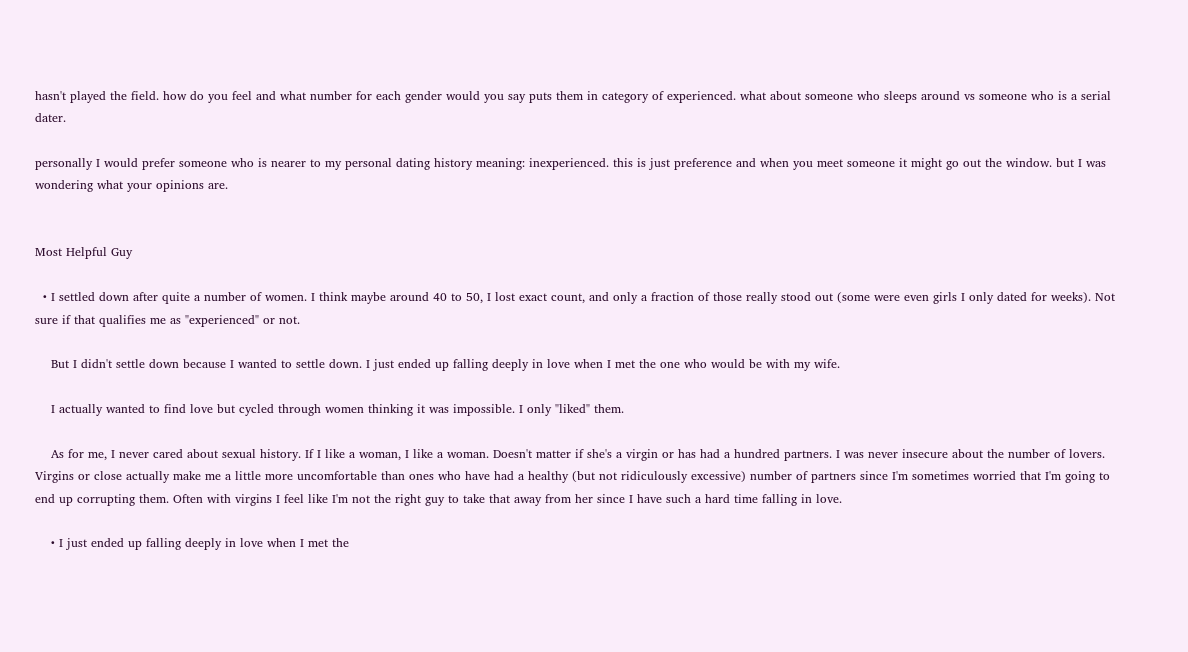hasn't played the field. how do you feel and what number for each gender would you say puts them in category of experienced. what about someone who sleeps around vs someone who is a serial dater.

personally I would prefer someone who is nearer to my personal dating history meaning: inexperienced. this is just preference and when you meet someone it might go out the window. but I was wondering what your opinions are.


Most Helpful Guy

  • I settled down after quite a number of women. I think maybe around 40 to 50, I lost exact count, and only a fraction of those really stood out (some were even girls I only dated for weeks). Not sure if that qualifies me as "experienced" or not.

    But I didn't settle down because I wanted to settle down. I just ended up falling deeply in love when I met the one who would be with my wife.

    I actually wanted to find love but cycled through women thinking it was impossible. I only "liked" them.

    As for me, I never cared about sexual history. If I like a woman, I like a woman. Doesn't matter if she's a virgin or has had a hundred partners. I was never insecure about the number of lovers. Virgins or close actually make me a little more uncomfortable than ones who have had a healthy (but not ridiculously excessive) number of partners since I'm sometimes worried that I'm going to end up corrupting them. Often with virgins I feel like I'm not the right guy to take that away from her since I have such a hard time falling in love.

    • I just ended up falling deeply in love when I met the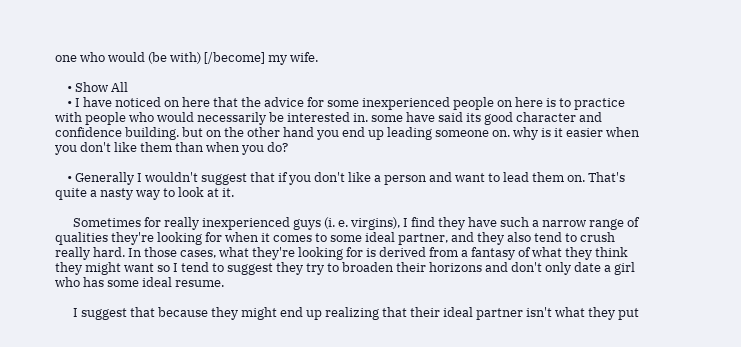one who would (be with) [/become] my wife.

    • Show All
    • I have noticed on here that the advice for some inexperienced people on here is to practice with people who would necessarily be interested in. some have said its good character and confidence building. but on the other hand you end up leading someone on. why is it easier when you don't like them than when you do?

    • Generally I wouldn't suggest that if you don't like a person and want to lead them on. That's quite a nasty way to look at it.

      Sometimes for really inexperienced guys (i. e. virgins), I find they have such a narrow range of qualities they're looking for when it comes to some ideal partner, and they also tend to crush really hard. In those cases, what they're looking for is derived from a fantasy of what they think they might want so I tend to suggest they try to broaden their horizons and don't only date a girl who has some ideal resume.

      I suggest that because they might end up realizing that their ideal partner isn't what they put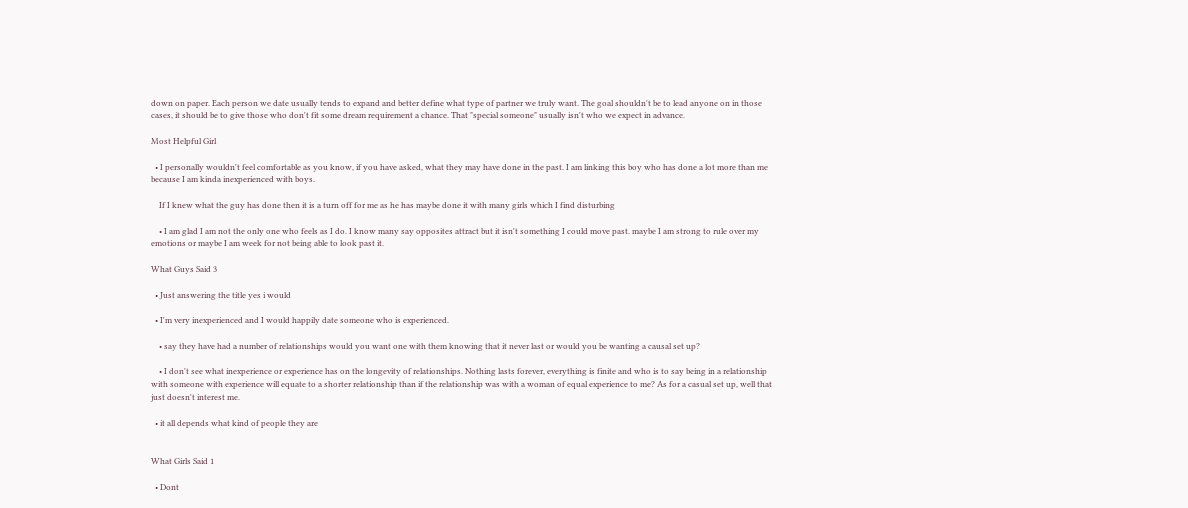down on paper. Each person we date usually tends to expand and better define what type of partner we truly want. The goal shouldn't be to lead anyone on in those cases, it should be to give those who don't fit some dream requirement a chance. That "special someone" usually isn't who we expect in advance.

Most Helpful Girl

  • I personally wouldn't feel comfortable as you know, if you have asked, what they may have done in the past. I am linking this boy who has done a lot more than me because I am kinda inexperienced with boys.

    If I knew what the guy has done then it is a turn off for me as he has maybe done it with many girls which I find disturbing

    • I am glad I am not the only one who feels as I do. I know many say opposites attract but it isn't something I could move past. maybe I am strong to rule over my emotions or maybe I am week for not being able to look past it.

What Guys Said 3

  • Just answering the title yes i would

  • I'm very inexperienced and I would happily date someone who is experienced.

    • say they have had a number of relationships would you want one with them knowing that it never last or would you be wanting a causal set up?

    • I don't see what inexperience or experience has on the longevity of relationships. Nothing lasts forever, everything is finite and who is to say being in a relationship with someone with experience will equate to a shorter relationship than if the relationship was with a woman of equal experience to me? As for a casual set up, well that just doesn't interest me.

  • it all depends what kind of people they are


What Girls Said 1

  • Dont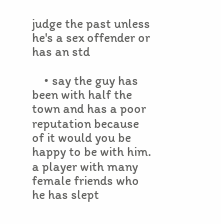judge the past unless he's a sex offender or has an std

    • say the guy has been with half the town and has a poor reputation because of it would you be happy to be with him. a player with many female friends who he has slept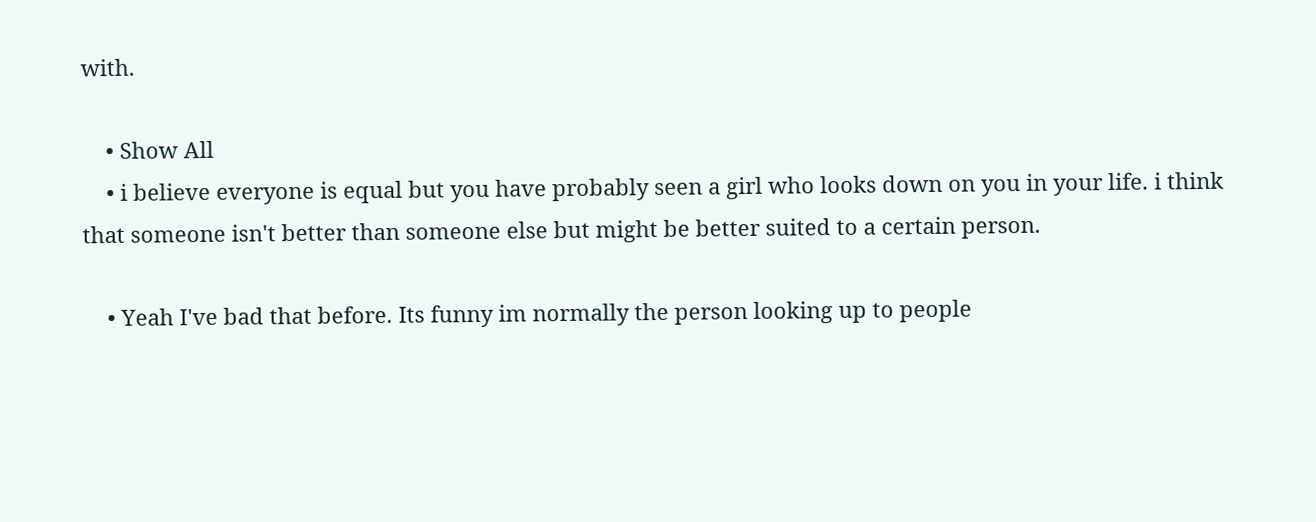with.

    • Show All
    • i believe everyone is equal but you have probably seen a girl who looks down on you in your life. i think that someone isn't better than someone else but might be better suited to a certain person.

    • Yeah I've bad that before. Its funny im normally the person looking up to people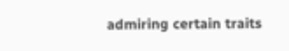admiring certain traits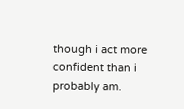though i act more confident than i probably am.